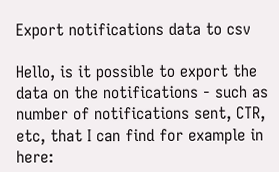Export notifications data to csv

Hello, is it possible to export the data on the notifications - such as number of notifications sent, CTR, etc, that I can find for example in here: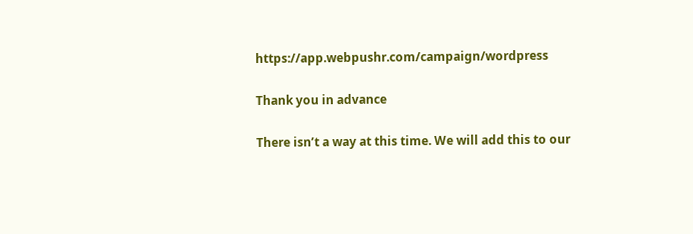https://app.webpushr.com/campaign/wordpress

Thank you in advance

There isn’t a way at this time. We will add this to our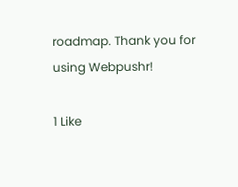roadmap. Thank you for using Webpushr!

1 Like